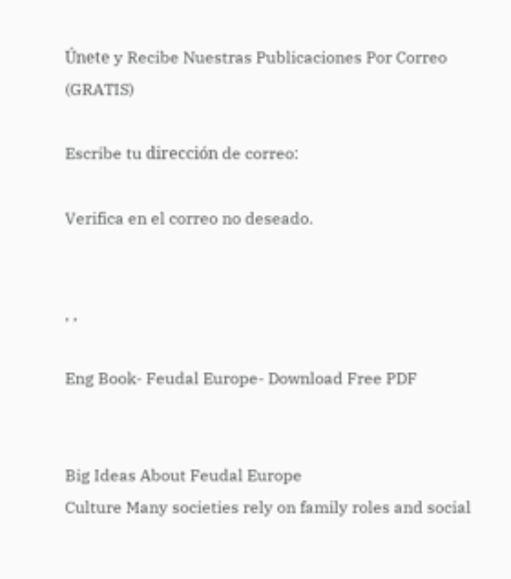Únete y Recibe Nuestras Publicaciones Por Correo (GRATIS)

Escribe tu dirección de correo:

Verifica en el correo no deseado.


, ,

Eng Book- Feudal Europe- Download Free PDF


Big Ideas About Feudal Europe
Culture Many societies rely on family roles and social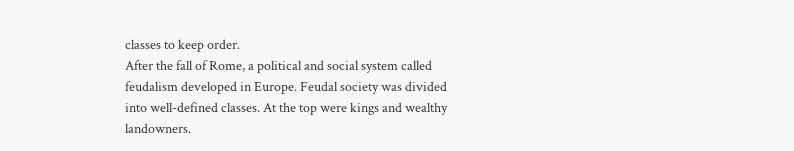classes to keep order.
After the fall of Rome, a political and social system called
feudalism developed in Europe. Feudal society was divided
into well-defined classes. At the top were kings and wealthy
landowners.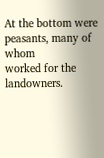At the bottom were peasants, many of whom
worked for the landowners.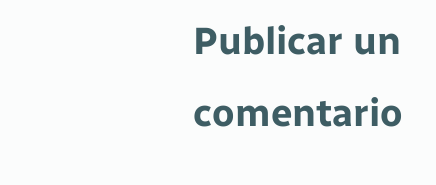Publicar un comentario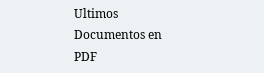Ultimos Documentos en PDF